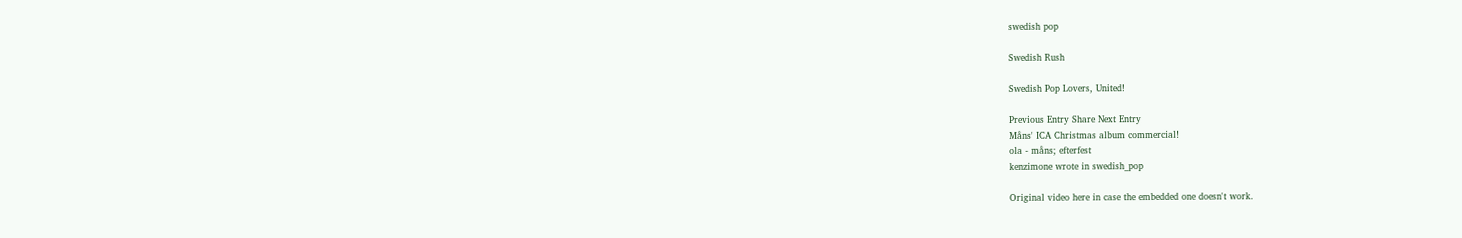swedish pop

Swedish Rush

Swedish Pop Lovers, United!

Previous Entry Share Next Entry
Måns' ICA Christmas album commercial!
ola - måns; efterfest
kenzimone wrote in swedish_pop

Original video here in case the embedded one doesn't work.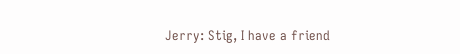Jerry: Stig, I have a friend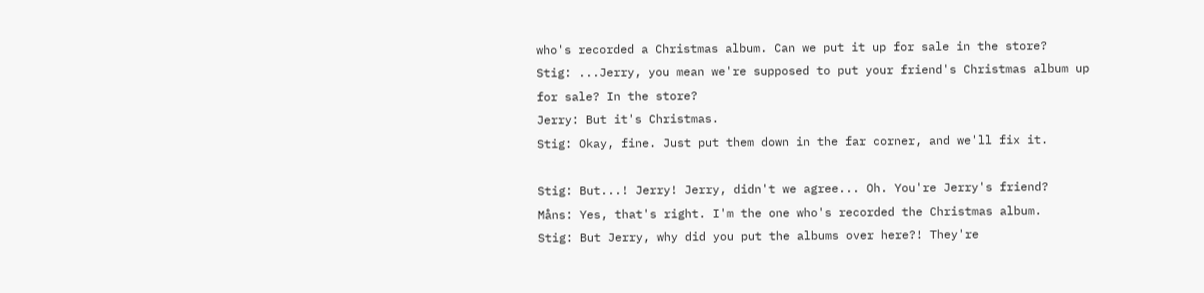who's recorded a Christmas album. Can we put it up for sale in the store?
Stig: ...Jerry, you mean we're supposed to put your friend's Christmas album up for sale? In the store?
Jerry: But it's Christmas.
Stig: Okay, fine. Just put them down in the far corner, and we'll fix it.

Stig: But...! Jerry! Jerry, didn't we agree... Oh. You're Jerry's friend?
Måns: Yes, that's right. I'm the one who's recorded the Christmas album.
Stig: But Jerry, why did you put the albums over here?! They're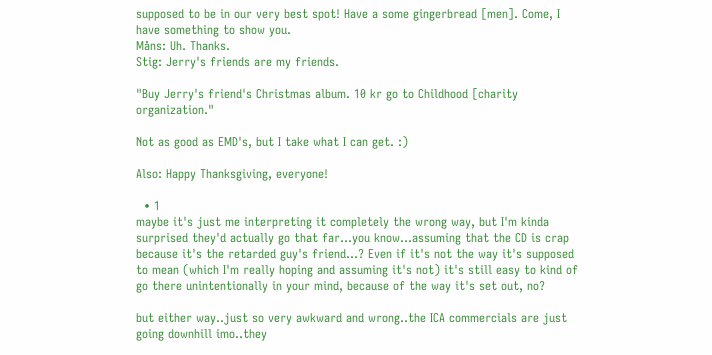supposed to be in our very best spot! Have a some gingerbread [men]. Come, I have something to show you.
Måns: Uh. Thanks.
Stig: Jerry's friends are my friends.

"Buy Jerry's friend's Christmas album. 10 kr go to Childhood [charity organization."

Not as good as EMD's, but I take what I can get. :)

Also: Happy Thanksgiving, everyone!

  • 1
maybe it's just me interpreting it completely the wrong way, but I'm kinda surprised they'd actually go that far...you know...assuming that the CD is crap because it's the retarded guy's friend...? Even if it's not the way it's supposed to mean (which I'm really hoping and assuming it's not) it's still easy to kind of go there unintentionally in your mind, because of the way it's set out, no?

but either way..just so very awkward and wrong..the ICA commercials are just going downhill imo..they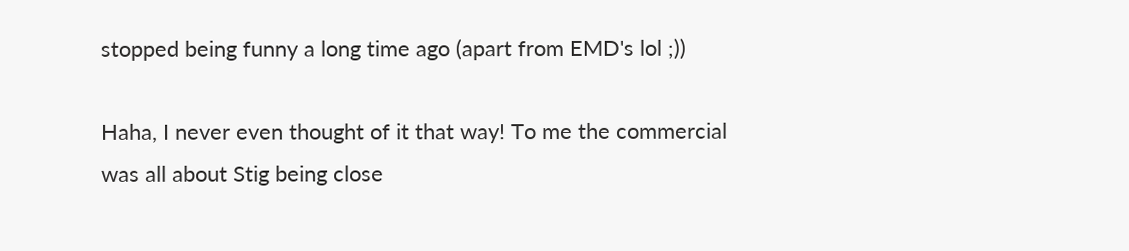stopped being funny a long time ago (apart from EMD's lol ;))

Haha, I never even thought of it that way! To me the commercial was all about Stig being close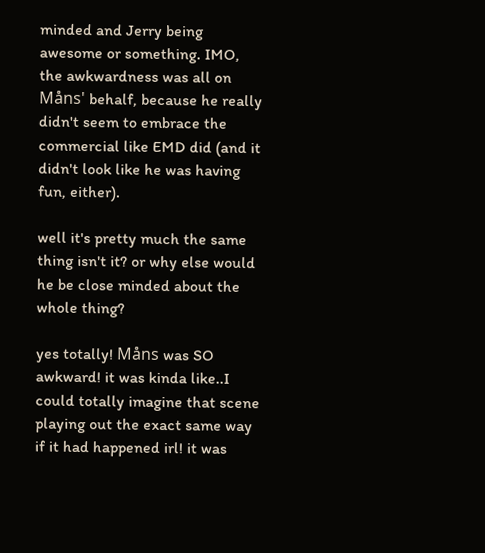minded and Jerry being awesome or something. IMO, the awkwardness was all on Måns' behalf, because he really didn't seem to embrace the commercial like EMD did (and it didn't look like he was having fun, either).

well it's pretty much the same thing isn't it? or why else would he be close minded about the whole thing?

yes totally! Måns was SO awkward! it was kinda like..I could totally imagine that scene playing out the exact same way if it had happened irl! it was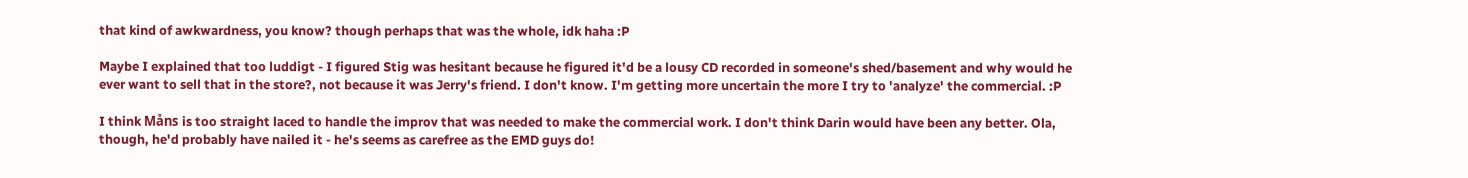that kind of awkwardness, you know? though perhaps that was the whole, idk haha :P

Maybe I explained that too luddigt - I figured Stig was hesitant because he figured it'd be a lousy CD recorded in someone's shed/basement and why would he ever want to sell that in the store?, not because it was Jerry's friend. I don't know. I'm getting more uncertain the more I try to 'analyze' the commercial. :P

I think Måns is too straight laced to handle the improv that was needed to make the commercial work. I don't think Darin would have been any better. Ola, though, he'd probably have nailed it - he's seems as carefree as the EMD guys do!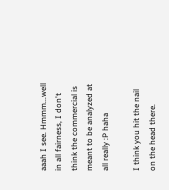aaah I see. Hmmm...well in all fairness, I don't think the commercial is meant to be analyzed at all really :P haha

I think you hit the nail on the head there.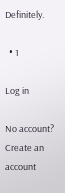Definitely.

  • 1

Log in

No account? Create an account